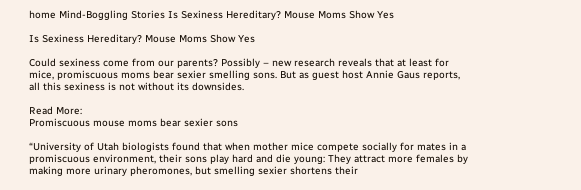home Mind-Boggling Stories Is Sexiness Hereditary? Mouse Moms Show Yes

Is Sexiness Hereditary? Mouse Moms Show Yes

Could sexiness come from our parents? Possibly – new research reveals that at least for mice, promiscuous moms bear sexier smelling sons. But as guest host Annie Gaus reports, all this sexiness is not without its downsides.

Read More:
Promiscuous mouse moms bear sexier sons

“University of Utah biologists found that when mother mice compete socially for mates in a promiscuous environment, their sons play hard and die young: They attract more females by making more urinary pheromones, but smelling sexier shortens their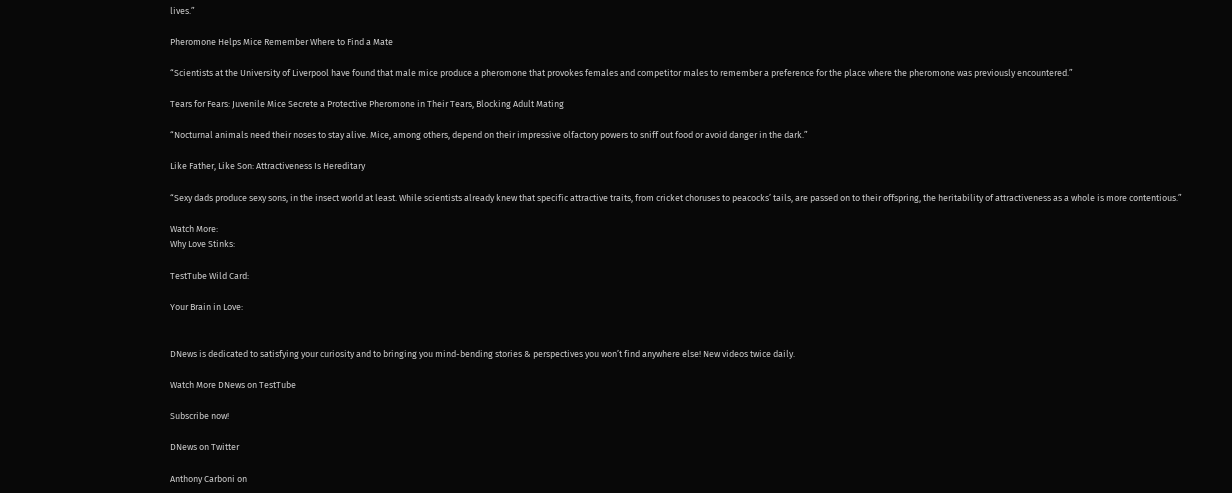lives.”

Pheromone Helps Mice Remember Where to Find a Mate

“Scientists at the University of Liverpool have found that male mice produce a pheromone that provokes females and competitor males to remember a preference for the place where the pheromone was previously encountered.”

Tears for Fears: Juvenile Mice Secrete a Protective Pheromone in Their Tears, Blocking Adult Mating

“Nocturnal animals need their noses to stay alive. Mice, among others, depend on their impressive olfactory powers to sniff out food or avoid danger in the dark.”

Like Father, Like Son: Attractiveness Is Hereditary

“Sexy dads produce sexy sons, in the insect world at least. While scientists already knew that specific attractive traits, from cricket choruses to peacocks’ tails, are passed on to their offspring, the heritability of attractiveness as a whole is more contentious.”

Watch More:
Why Love Stinks:

TestTube Wild Card:

Your Brain in Love:


DNews is dedicated to satisfying your curiosity and to bringing you mind-bending stories & perspectives you won’t find anywhere else! New videos twice daily.

Watch More DNews on TestTube

Subscribe now!

DNews on Twitter

Anthony Carboni on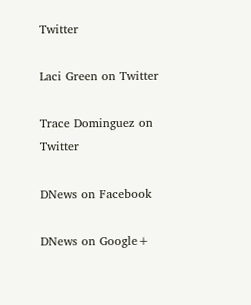Twitter

Laci Green on Twitter

Trace Dominguez on Twitter

DNews on Facebook

DNews on Google+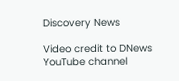Discovery News

Video credit to DNews YouTube channel